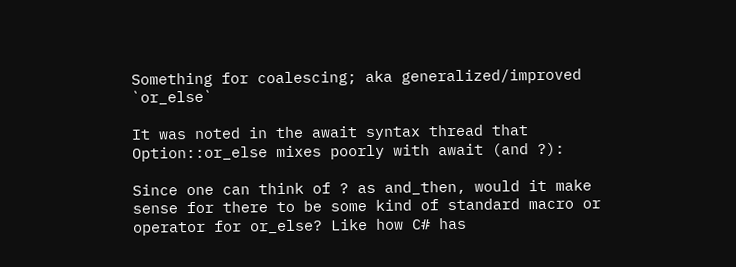Something for coalescing; aka generalized/improved `or_else`

It was noted in the await syntax thread that Option::or_else mixes poorly with await (and ?):

Since one can think of ? as and_then, would it make sense for there to be some kind of standard macro or operator for or_else? Like how C# has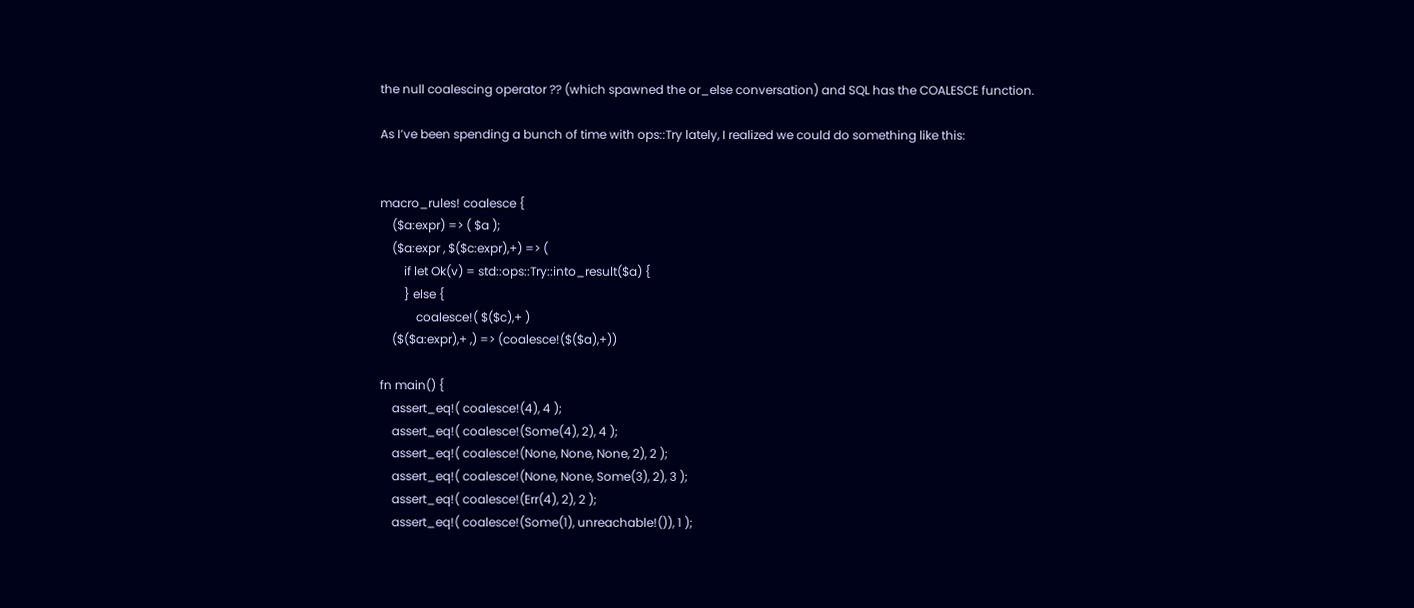the null coalescing operator ?? (which spawned the or_else conversation) and SQL has the COALESCE function.

As I’ve been spending a bunch of time with ops::Try lately, I realized we could do something like this:


macro_rules! coalesce {
    ($a:expr) => ( $a );
    ($a:expr , $($c:expr),+) => (
        if let Ok(v) = std::ops::Try::into_result($a) {
        } else {
            coalesce!( $($c),+ )
    ($($a:expr),+ ,) => (coalesce!($($a),+))

fn main() {
    assert_eq!( coalesce!(4), 4 );
    assert_eq!( coalesce!(Some(4), 2), 4 );
    assert_eq!( coalesce!(None, None, None, 2), 2 );
    assert_eq!( coalesce!(None, None, Some(3), 2), 3 );
    assert_eq!( coalesce!(Err(4), 2), 2 );
    assert_eq!( coalesce!(Some(1), unreachable!()), 1 );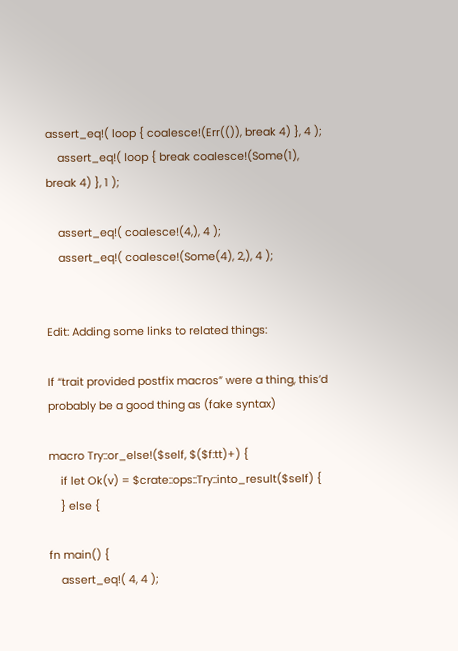assert_eq!( loop { coalesce!(Err(()), break 4) }, 4 );
    assert_eq!( loop { break coalesce!(Some(1), break 4) }, 1 );

    assert_eq!( coalesce!(4,), 4 );
    assert_eq!( coalesce!(Some(4), 2,), 4 );


Edit: Adding some links to related things:

If “trait provided postfix macros” were a thing, this’d probably be a good thing as (fake syntax)

macro Try::or_else!($self, $($f:tt)+) {
    if let Ok(v) = $crate::ops::Try::into_result($self) {
    } else {

fn main() {
    assert_eq!( 4, 4 );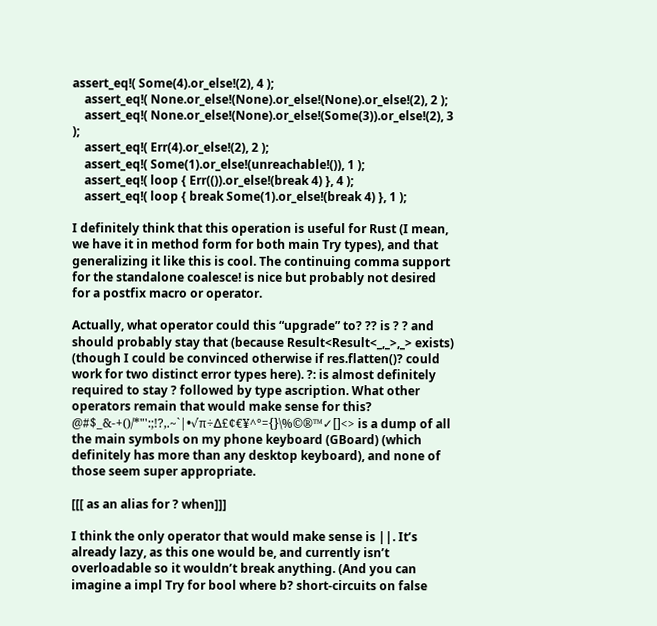assert_eq!( Some(4).or_else!(2), 4 );
    assert_eq!( None.or_else!(None).or_else!(None).or_else!(2), 2 );
    assert_eq!( None.or_else!(None).or_else!(Some(3)).or_else!(2), 3 );
    assert_eq!( Err(4).or_else!(2), 2 );
    assert_eq!( Some(1).or_else!(unreachable!()), 1 );
    assert_eq!( loop { Err(()).or_else!(break 4) }, 4 );
    assert_eq!( loop { break Some(1).or_else!(break 4) }, 1 );

I definitely think that this operation is useful for Rust (I mean, we have it in method form for both main Try types), and that generalizing it like this is cool. The continuing comma support for the standalone coalesce! is nice but probably not desired for a postfix macro or operator.

Actually, what operator could this “upgrade” to? ?? is ? ? and should probably stay that (because Result<Result<_,_>,_> exists) (though I could be convinced otherwise if res.flatten()? could work for two distinct error types here). ?: is almost definitely required to stay ? followed by type ascription. What other operators remain that would make sense for this? @#$_&-+()/*"':;!?,.~`|•√π÷∆£¢€¥^°={}\%©®™✓[]<> is a dump of all the main symbols on my phone keyboard (GBoard) (which definitely has more than any desktop keyboard), and none of those seem super appropriate.

[[[ as an alias for ? when]]]

I think the only operator that would make sense is ||. It’s already lazy, as this one would be, and currently isn’t overloadable so it wouldn’t break anything. (And you can imagine a impl Try for bool where b? short-circuits on false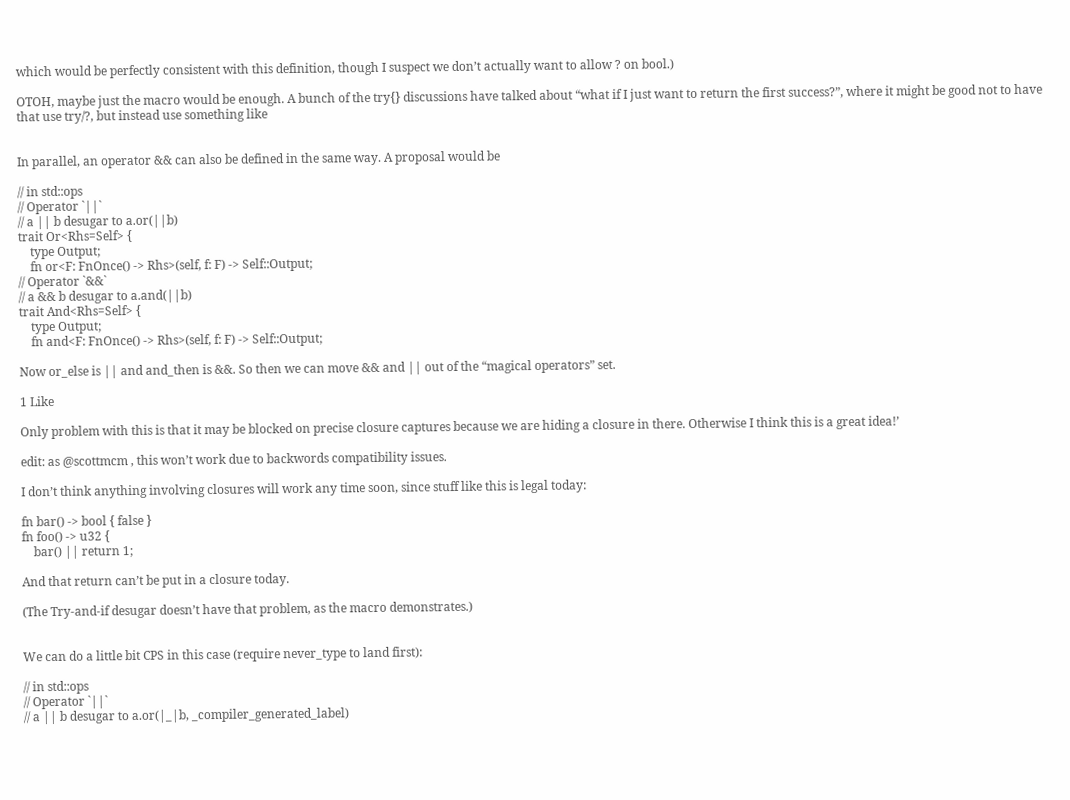which would be perfectly consistent with this definition, though I suspect we don’t actually want to allow ? on bool.)

OTOH, maybe just the macro would be enough. A bunch of the try{} discussions have talked about “what if I just want to return the first success?”, where it might be good not to have that use try/?, but instead use something like


In parallel, an operator && can also be defined in the same way. A proposal would be

// in std::ops
// Operator `||`
// a || b desugar to a.or(||b)
trait Or<Rhs=Self> {
    type Output;
    fn or<F: FnOnce() -> Rhs>(self, f: F) -> Self::Output;
// Operator `&&`
// a && b desugar to a.and(||b)
trait And<Rhs=Self> {
    type Output;
    fn and<F: FnOnce() -> Rhs>(self, f: F) -> Self::Output;

Now or_else is || and and_then is &&. So then we can move && and || out of the “magical operators” set.

1 Like

Only problem with this is that it may be blocked on precise closure captures because we are hiding a closure in there. Otherwise I think this is a great idea!’

edit: as @scottmcm , this won’t work due to backwords compatibility issues.

I don’t think anything involving closures will work any time soon, since stuff like this is legal today:

fn bar() -> bool { false }
fn foo() -> u32 {
    bar() || return 1;

And that return can’t be put in a closure today.

(The Try-and-if desugar doesn’t have that problem, as the macro demonstrates.)


We can do a little bit CPS in this case (require never_type to land first):

// in std::ops
// Operator `||`
// a || b desugar to a.or(|_|b, _compiler_generated_label)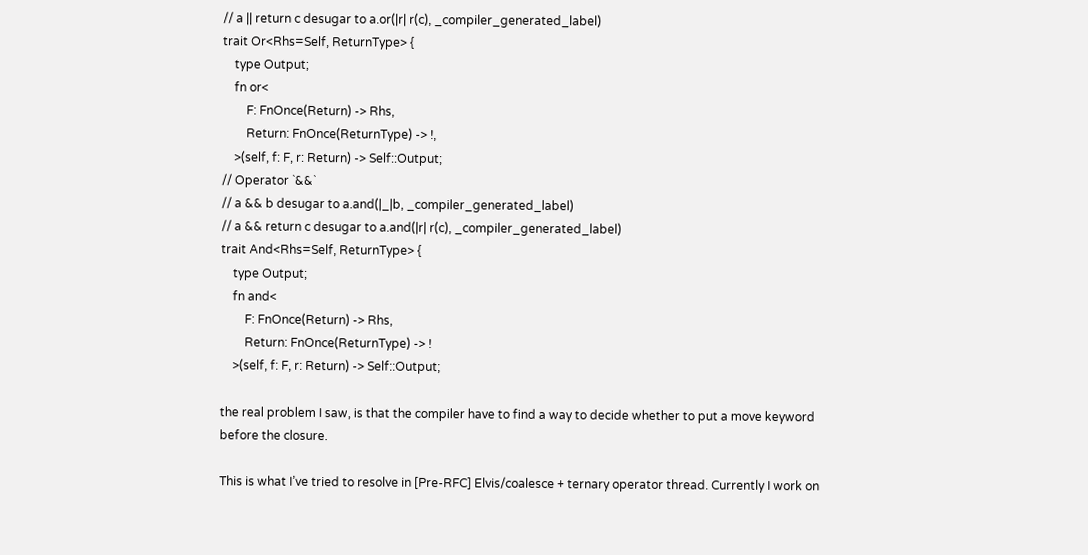// a || return c desugar to a.or(|r| r(c), _compiler_generated_label)
trait Or<Rhs=Self, ReturnType> {
    type Output;
    fn or<
        F: FnOnce(Return) -> Rhs,
        Return: FnOnce(ReturnType) -> !,
    >(self, f: F, r: Return) -> Self::Output;
// Operator `&&`
// a && b desugar to a.and(|_|b, _compiler_generated_label)
// a && return c desugar to a.and(|r| r(c), _compiler_generated_label)
trait And<Rhs=Self, ReturnType> {
    type Output;
    fn and<
        F: FnOnce(Return) -> Rhs,
        Return: FnOnce(ReturnType) -> !
    >(self, f: F, r: Return) -> Self::Output;

the real problem I saw, is that the compiler have to find a way to decide whether to put a move keyword before the closure.

This is what I’ve tried to resolve in [Pre-RFC] Elvis/coalesce + ternary operator thread. Currently I work on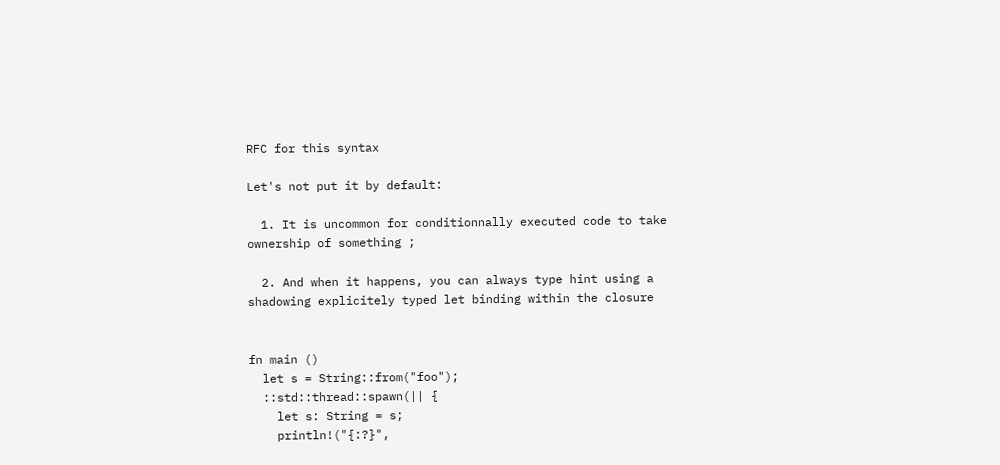RFC for this syntax

Let's not put it by default:

  1. It is uncommon for conditionnally executed code to take ownership of something ;

  2. And when it happens, you can always type hint using a shadowing explicitely typed let binding within the closure


fn main ()
  let s = String::from("foo");
  ::std::thread::spawn(|| {
    let s: String = s;
    println!("{:?}",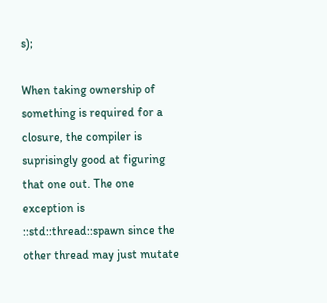s);

When taking ownership of something is required for a closure, the compiler is suprisingly good at figuring that one out. The one exception is ::std::thread::spawn since the other thread may just mutate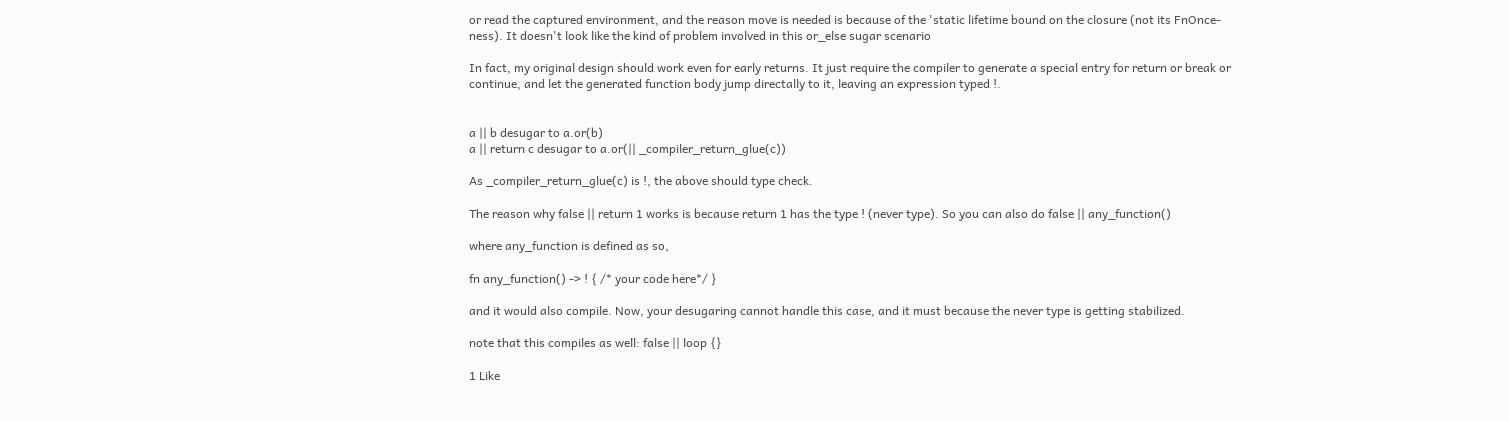or read the captured environment, and the reason move is needed is because of the 'static lifetime bound on the closure (not its FnOnce-ness). It doesn't look like the kind of problem involved in this or_else sugar scenario

In fact, my original design should work even for early returns. It just require the compiler to generate a special entry for return or break or continue, and let the generated function body jump directally to it, leaving an expression typed !.


a || b desugar to a.or(b)
a || return c desugar to a.or(|| _compiler_return_glue(c))

As _compiler_return_glue(c) is !, the above should type check.

The reason why false || return 1 works is because return 1 has the type ! (never type). So you can also do false || any_function()

where any_function is defined as so,

fn any_function() -> ! { /* your code here*/ }

and it would also compile. Now, your desugaring cannot handle this case, and it must because the never type is getting stabilized.

note that this compiles as well: false || loop {}

1 Like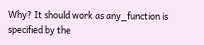Why? It should work as any_function is specified by the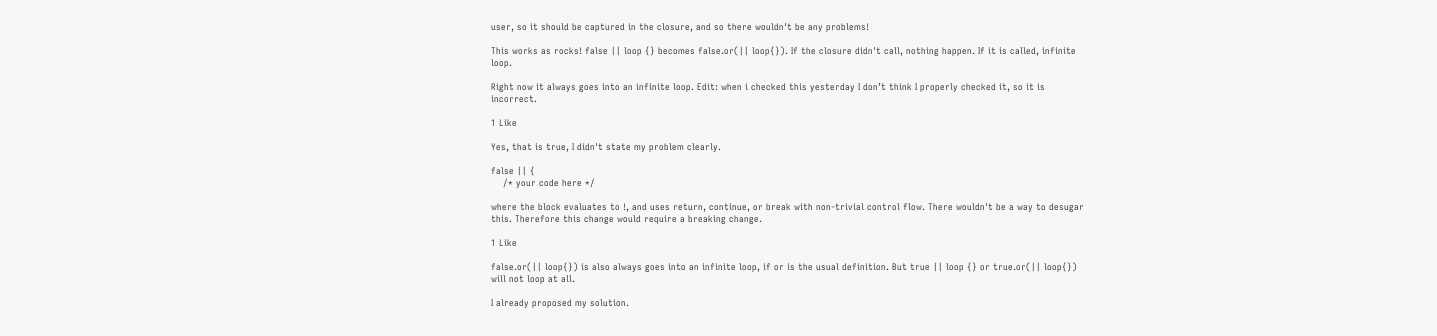user, so it should be captured in the closure, and so there wouldn't be any problems!

This works as rocks! false || loop {} becomes false.or(|| loop{}). If the closure didn't call, nothing happen. If it is called, infinite loop.

Right now it always goes into an infinite loop. Edit: when i checked this yesterday I don’t think I properly checked it, so it is incorrect.

1 Like

Yes, that is true, I didn't state my problem clearly.

false || {
    /* your code here */

where the block evaluates to !, and uses return, continue, or break with non-trivial control flow. There wouldn't be a way to desugar this. Therefore this change would require a breaking change.

1 Like

false.or(|| loop{}) is also always goes into an infinite loop, if or is the usual definition. But true || loop {} or true.or(|| loop{}) will not loop at all.

I already proposed my solution.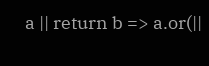a || return b => a.or(||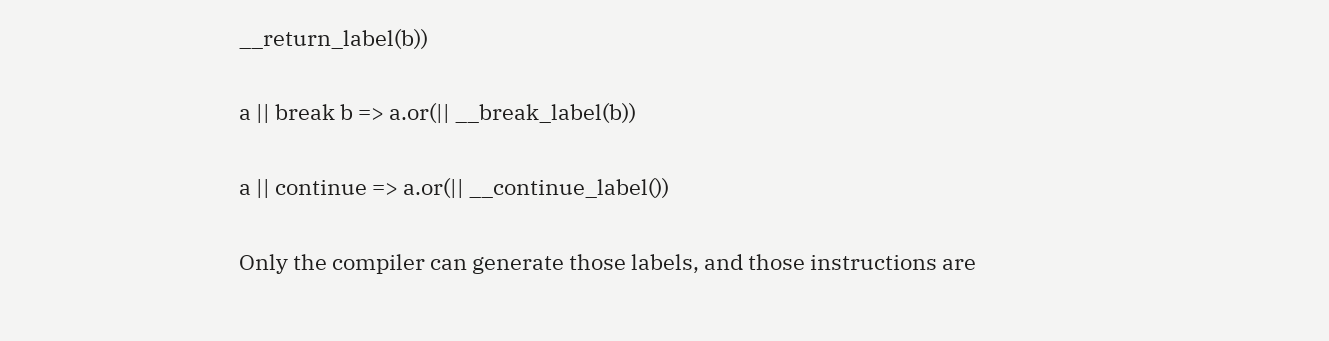__return_label(b))

a || break b => a.or(|| __break_label(b))

a || continue => a.or(|| __continue_label())

Only the compiler can generate those labels, and those instructions are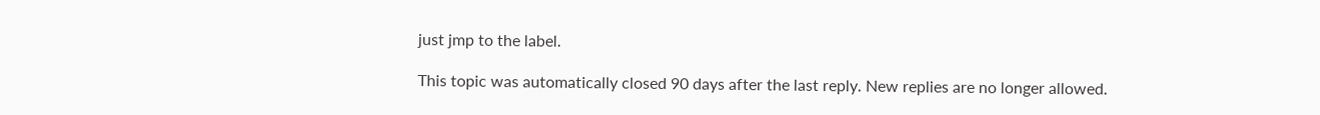just jmp to the label.

This topic was automatically closed 90 days after the last reply. New replies are no longer allowed.